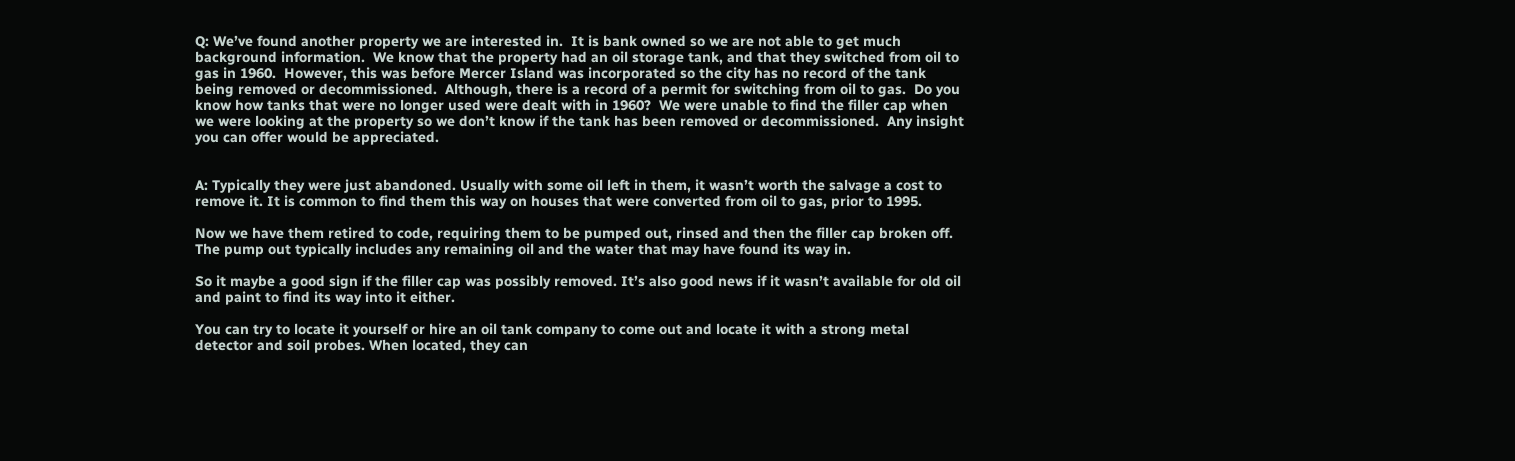Q: We’ve found another property we are interested in.  It is bank owned so we are not able to get much background information.  We know that the property had an oil storage tank, and that they switched from oil to gas in 1960.  However, this was before Mercer Island was incorporated so the city has no record of the tank being removed or decommissioned.  Although, there is a record of a permit for switching from oil to gas.  Do you know how tanks that were no longer used were dealt with in 1960?  We were unable to find the filler cap when we were looking at the property so we don’t know if the tank has been removed or decommissioned.  Any insight you can offer would be appreciated.


A: Typically they were just abandoned. Usually with some oil left in them, it wasn’t worth the salvage a cost to remove it. It is common to find them this way on houses that were converted from oil to gas, prior to 1995.

Now we have them retired to code, requiring them to be pumped out, rinsed and then the filler cap broken off. The pump out typically includes any remaining oil and the water that may have found its way in.

So it maybe a good sign if the filler cap was possibly removed. It’s also good news if it wasn’t available for old oil and paint to find its way into it either.

You can try to locate it yourself or hire an oil tank company to come out and locate it with a strong metal detector and soil probes. When located, they can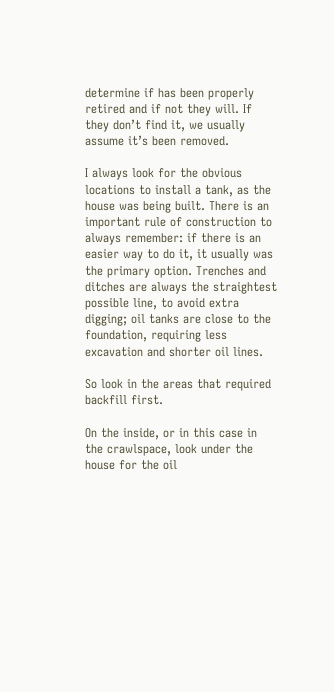determine if has been properly retired and if not they will. If they don’t find it, we usually assume it’s been removed.

I always look for the obvious locations to install a tank, as the house was being built. There is an important rule of construction to always remember: if there is an easier way to do it, it usually was the primary option. Trenches and ditches are always the straightest possible line, to avoid extra digging; oil tanks are close to the foundation, requiring less excavation and shorter oil lines.

So look in the areas that required backfill first.

On the inside, or in this case in the crawlspace, look under the house for the oil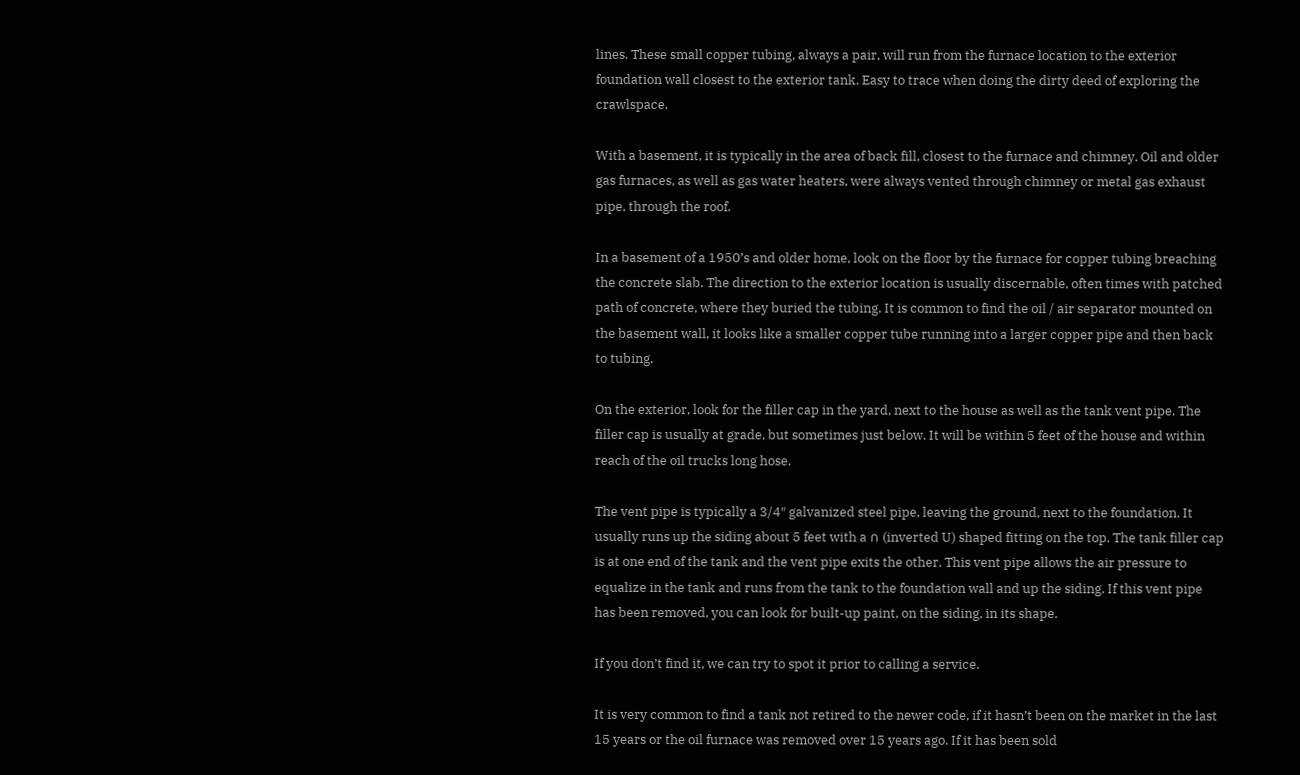lines. These small copper tubing, always a pair, will run from the furnace location to the exterior foundation wall closest to the exterior tank. Easy to trace when doing the dirty deed of exploring the crawlspace.

With a basement, it is typically in the area of back fill, closest to the furnace and chimney. Oil and older gas furnaces, as well as gas water heaters, were always vented through chimney or metal gas exhaust pipe, through the roof.

In a basement of a 1950’s and older home, look on the floor by the furnace for copper tubing breaching the concrete slab. The direction to the exterior location is usually discernable, often times with patched path of concrete, where they buried the tubing. It is common to find the oil / air separator mounted on the basement wall, it looks like a smaller copper tube running into a larger copper pipe and then back to tubing.

On the exterior, look for the filler cap in the yard, next to the house as well as the tank vent pipe. The filler cap is usually at grade, but sometimes just below. It will be within 5 feet of the house and within reach of the oil trucks long hose.

The vent pipe is typically a 3/4″ galvanized steel pipe, leaving the ground, next to the foundation. It usually runs up the siding about 5 feet with a ∩ (inverted U) shaped fitting on the top. The tank filler cap is at one end of the tank and the vent pipe exits the other. This vent pipe allows the air pressure to equalize in the tank and runs from the tank to the foundation wall and up the siding. If this vent pipe has been removed, you can look for built-up paint, on the siding, in its shape.

If you don’t find it, we can try to spot it prior to calling a service.

It is very common to find a tank not retired to the newer code, if it hasn’t been on the market in the last 15 years or the oil furnace was removed over 15 years ago. If it has been sold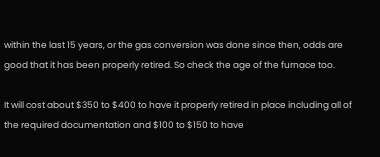within the last 15 years, or the gas conversion was done since then, odds are good that it has been properly retired. So check the age of the furnace too.

It will cost about $350 to $400 to have it properly retired in place including all of the required documentation and $100 to $150 to have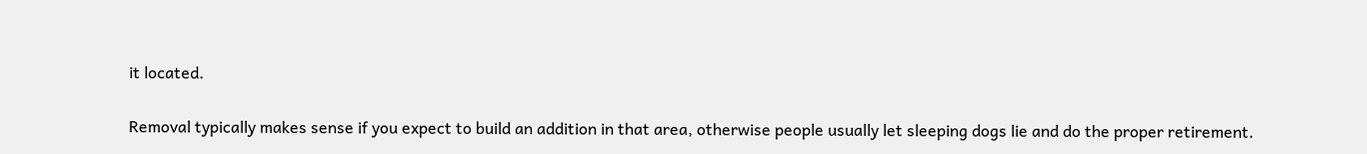it located.

Removal typically makes sense if you expect to build an addition in that area, otherwise people usually let sleeping dogs lie and do the proper retirement.